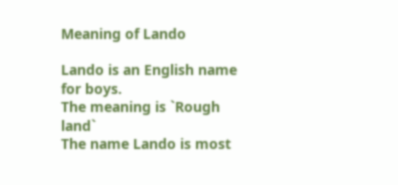Meaning of Lando

Lando is an English name for boys.
The meaning is `Rough land`
The name Lando is most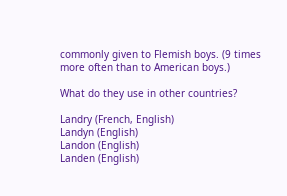commonly given to Flemish boys. (9 times more often than to American boys.)

What do they use in other countries?

Landry (French, English)
Landyn (English)
Landon (English)
Landen (English)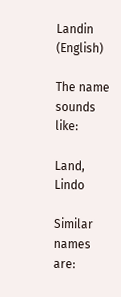Landin (English)

The name sounds like:

Land, Lindo

Similar names are: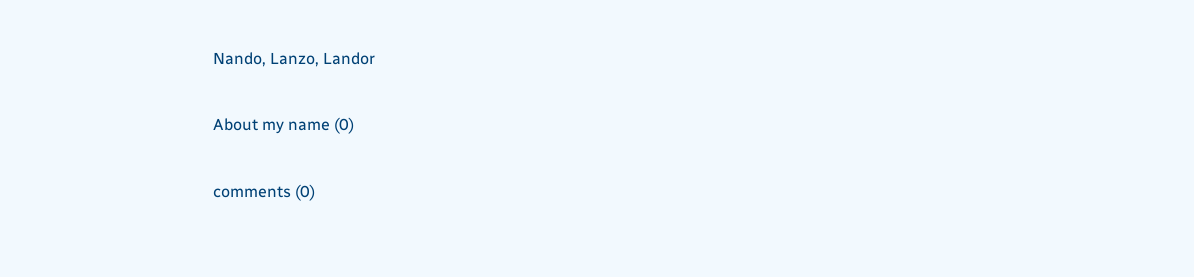Nando, Lanzo, Landor

About my name (0)

comments (0)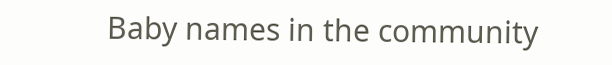Baby names in the community